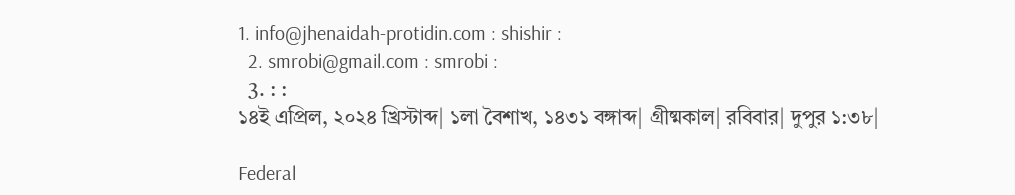1. info@jhenaidah-protidin.com : shishir :
  2. smrobi@gmail.com : smrobi :
  3. : :
১৪ই এপ্রিল, ২০২৪ খ্রিস্টাব্দ| ১লা বৈশাখ, ১৪৩১ বঙ্গাব্দ| গ্রীষ্মকাল| রবিবার| দুপুর ১:৩৮|

Federal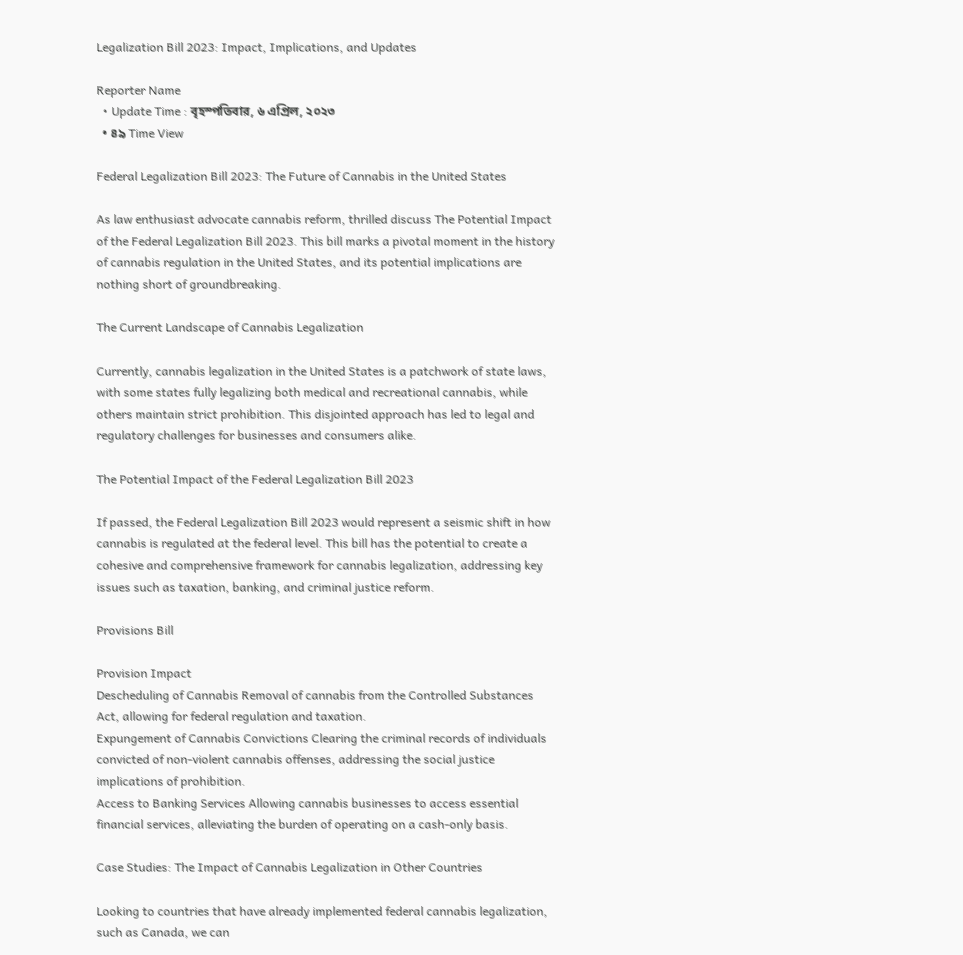Legalization Bill 2023: Impact, Implications, and Updates

Reporter Name
  • Update Time : বৃহস্পতিবার, ৬ এপ্রিল, ২০২৩
  • ৪৯ Time View

Federal Legalization Bill 2023: The Future of Cannabis in the United States

As law enthusiast advocate cannabis reform, thrilled discuss The Potential Impact of the Federal Legalization Bill 2023. This bill marks a pivotal moment in the history of cannabis regulation in the United States, and its potential implications are nothing short of groundbreaking.

The Current Landscape of Cannabis Legalization

Currently, cannabis legalization in the United States is a patchwork of state laws, with some states fully legalizing both medical and recreational cannabis, while others maintain strict prohibition. This disjointed approach has led to legal and regulatory challenges for businesses and consumers alike.

The Potential Impact of the Federal Legalization Bill 2023

If passed, the Federal Legalization Bill 2023 would represent a seismic shift in how cannabis is regulated at the federal level. This bill has the potential to create a cohesive and comprehensive framework for cannabis legalization, addressing key issues such as taxation, banking, and criminal justice reform.

Provisions Bill

Provision Impact
Descheduling of Cannabis Removal of cannabis from the Controlled Substances Act, allowing for federal regulation and taxation.
Expungement of Cannabis Convictions Clearing the criminal records of individuals convicted of non-violent cannabis offenses, addressing the social justice implications of prohibition.
Access to Banking Services Allowing cannabis businesses to access essential financial services, alleviating the burden of operating on a cash-only basis.

Case Studies: The Impact of Cannabis Legalization in Other Countries

Looking to countries that have already implemented federal cannabis legalization, such as Canada, we can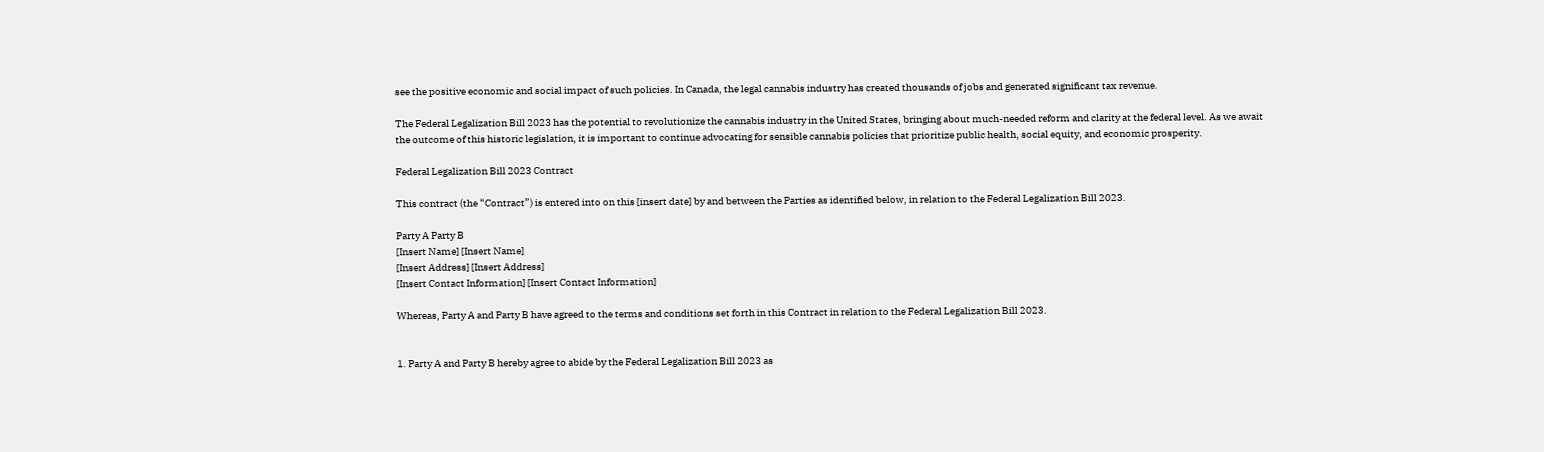see the positive economic and social impact of such policies. In Canada, the legal cannabis industry has created thousands of jobs and generated significant tax revenue.

The Federal Legalization Bill 2023 has the potential to revolutionize the cannabis industry in the United States, bringing about much-needed reform and clarity at the federal level. As we await the outcome of this historic legislation, it is important to continue advocating for sensible cannabis policies that prioritize public health, social equity, and economic prosperity.

Federal Legalization Bill 2023 Contract

This contract (the “Contract”) is entered into on this [insert date] by and between the Parties as identified below, in relation to the Federal Legalization Bill 2023.

Party A Party B
[Insert Name] [Insert Name]
[Insert Address] [Insert Address]
[Insert Contact Information] [Insert Contact Information]

Whereas, Party A and Party B have agreed to the terms and conditions set forth in this Contract in relation to the Federal Legalization Bill 2023.


1. Party A and Party B hereby agree to abide by the Federal Legalization Bill 2023 as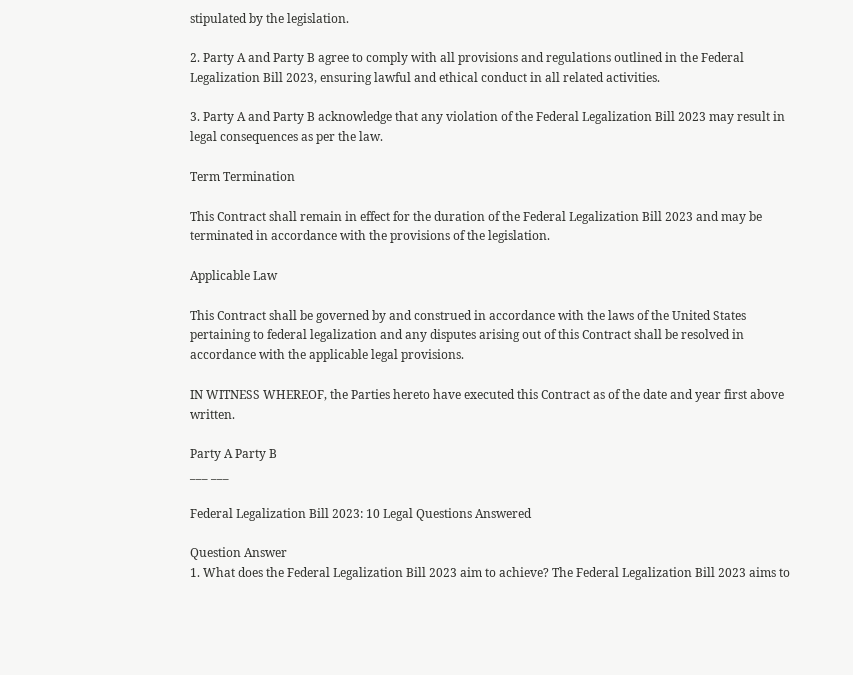stipulated by the legislation.

2. Party A and Party B agree to comply with all provisions and regulations outlined in the Federal Legalization Bill 2023, ensuring lawful and ethical conduct in all related activities.

3. Party A and Party B acknowledge that any violation of the Federal Legalization Bill 2023 may result in legal consequences as per the law.

Term Termination

This Contract shall remain in effect for the duration of the Federal Legalization Bill 2023 and may be terminated in accordance with the provisions of the legislation.

Applicable Law

This Contract shall be governed by and construed in accordance with the laws of the United States pertaining to federal legalization and any disputes arising out of this Contract shall be resolved in accordance with the applicable legal provisions.

IN WITNESS WHEREOF, the Parties hereto have executed this Contract as of the date and year first above written.

Party A Party B
___ ___

Federal Legalization Bill 2023: 10 Legal Questions Answered

Question Answer
1. What does the Federal Legalization Bill 2023 aim to achieve? The Federal Legalization Bill 2023 aims to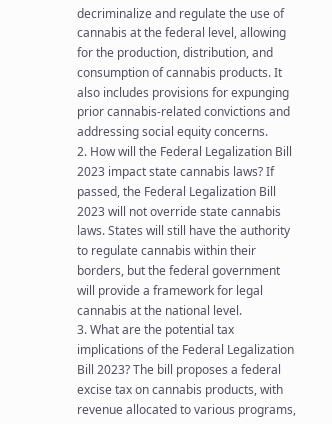decriminalize and regulate the use of cannabis at the federal level, allowing for the production, distribution, and consumption of cannabis products. It also includes provisions for expunging prior cannabis-related convictions and addressing social equity concerns.
2. How will the Federal Legalization Bill 2023 impact state cannabis laws? If passed, the Federal Legalization Bill 2023 will not override state cannabis laws. States will still have the authority to regulate cannabis within their borders, but the federal government will provide a framework for legal cannabis at the national level.
3. What are the potential tax implications of the Federal Legalization Bill 2023? The bill proposes a federal excise tax on cannabis products, with revenue allocated to various programs,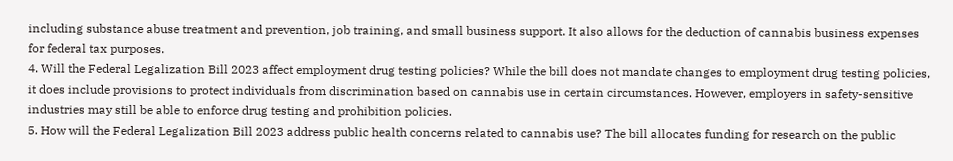including substance abuse treatment and prevention, job training, and small business support. It also allows for the deduction of cannabis business expenses for federal tax purposes.
4. Will the Federal Legalization Bill 2023 affect employment drug testing policies? While the bill does not mandate changes to employment drug testing policies, it does include provisions to protect individuals from discrimination based on cannabis use in certain circumstances. However, employers in safety-sensitive industries may still be able to enforce drug testing and prohibition policies.
5. How will the Federal Legalization Bill 2023 address public health concerns related to cannabis use? The bill allocates funding for research on the public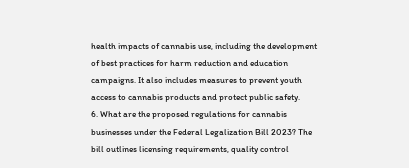health impacts of cannabis use, including the development of best practices for harm reduction and education campaigns. It also includes measures to prevent youth access to cannabis products and protect public safety.
6. What are the proposed regulations for cannabis businesses under the Federal Legalization Bill 2023? The bill outlines licensing requirements, quality control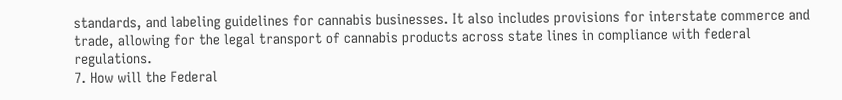standards, and labeling guidelines for cannabis businesses. It also includes provisions for interstate commerce and trade, allowing for the legal transport of cannabis products across state lines in compliance with federal regulations.
7. How will the Federal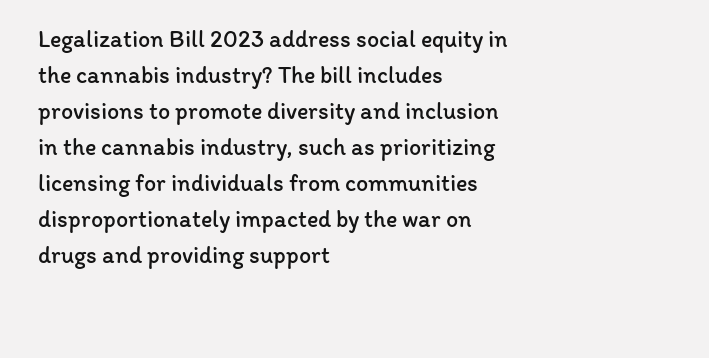Legalization Bill 2023 address social equity in the cannabis industry? The bill includes provisions to promote diversity and inclusion in the cannabis industry, such as prioritizing licensing for individuals from communities disproportionately impacted by the war on drugs and providing support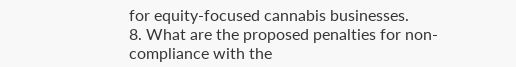for equity-focused cannabis businesses.
8. What are the proposed penalties for non-compliance with the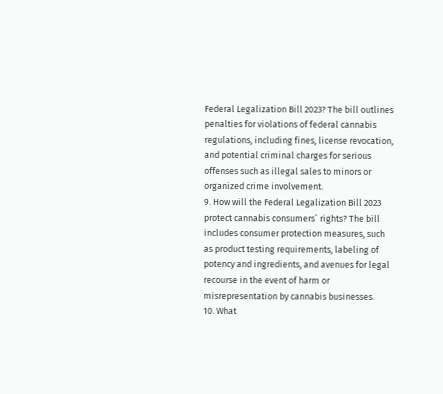Federal Legalization Bill 2023? The bill outlines penalties for violations of federal cannabis regulations, including fines, license revocation, and potential criminal charges for serious offenses such as illegal sales to minors or organized crime involvement.
9. How will the Federal Legalization Bill 2023 protect cannabis consumers` rights? The bill includes consumer protection measures, such as product testing requirements, labeling of potency and ingredients, and avenues for legal recourse in the event of harm or misrepresentation by cannabis businesses.
10. What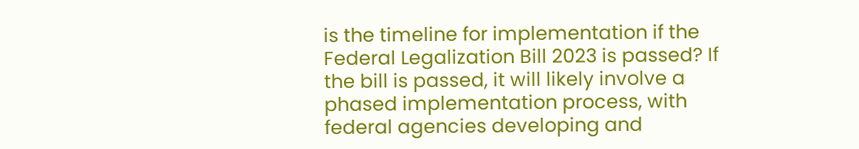is the timeline for implementation if the Federal Legalization Bill 2023 is passed? If the bill is passed, it will likely involve a phased implementation process, with federal agencies developing and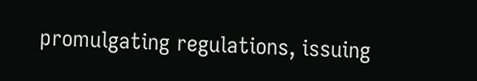promulgating regulations, issuing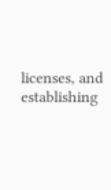licenses, and establishing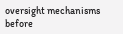oversight mechanisms before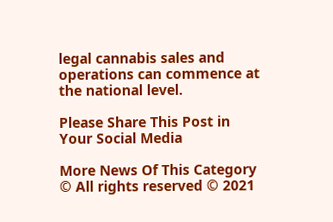legal cannabis sales and operations can commence at the national level.

Please Share This Post in Your Social Media

More News Of This Category
© All rights reserved © 2021